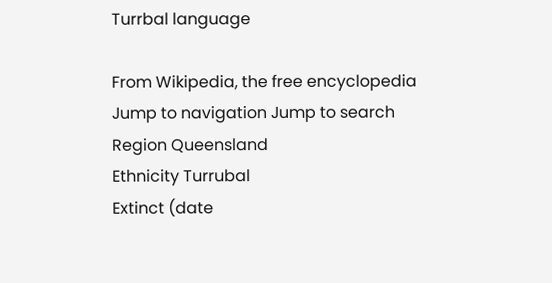Turrbal language

From Wikipedia, the free encyclopedia
Jump to navigation Jump to search
Region Queensland
Ethnicity Turrubal
Extinct (date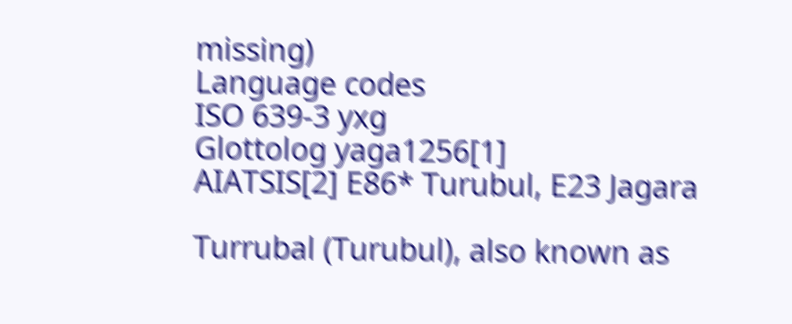missing)
Language codes
ISO 639-3 yxg
Glottolog yaga1256[1]
AIATSIS[2] E86* Turubul, E23 Jagara

Turrubal (Turubul), also known as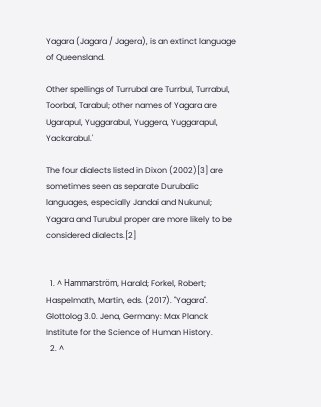Yagara (Jagara / Jagera), is an extinct language of Queensland.

Other spellings of Turrubal are Turrbul, Turrabul, Toorbal, Tarabul; other names of Yagara are Ugarapul, Yuggarabul, Yuggera, Yuggarapul, Yackarabul.'

The four dialects listed in Dixon (2002)[3] are sometimes seen as separate Durubalic languages, especially Jandai and Nukunul; Yagara and Turubul proper are more likely to be considered dialects.[2]


  1. ^ Hammarström, Harald; Forkel, Robert; Haspelmath, Martin, eds. (2017). "Yagara". Glottolog 3.0. Jena, Germany: Max Planck Institute for the Science of Human History.
  2. ^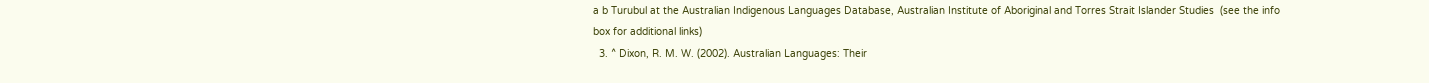a b Turubul at the Australian Indigenous Languages Database, Australian Institute of Aboriginal and Torres Strait Islander Studies  (see the info box for additional links)
  3. ^ Dixon, R. M. W. (2002). Australian Languages: Their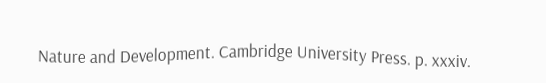Nature and Development. Cambridge University Press. p. xxxiv.